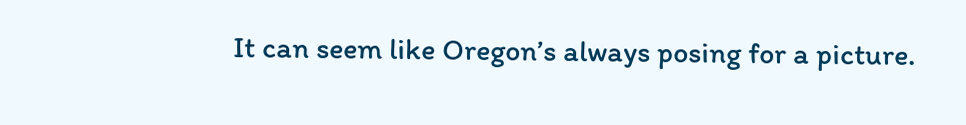It can seem like Oregon’s always posing for a picture.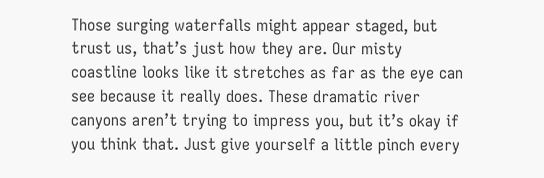Those surging waterfalls might appear staged, but trust us, that’s just how they are. Our misty coastline looks like it stretches as far as the eye can see because it really does. These dramatic river canyons aren’t trying to impress you, but it’s okay if you think that. Just give yourself a little pinch every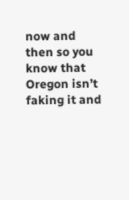now and then so you know that Oregon isn’t faking it and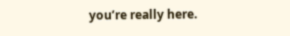you’re really here.